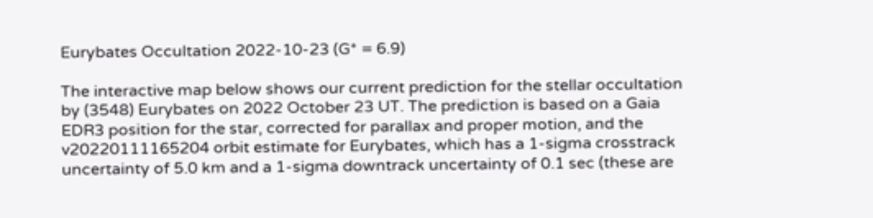Eurybates Occultation 2022-10-23 (G* = 6.9)

The interactive map below shows our current prediction for the stellar occultation by (3548) Eurybates on 2022 October 23 UT. The prediction is based on a Gaia EDR3 position for the star, corrected for parallax and proper motion, and the v20220111165204 orbit estimate for Eurybates, which has a 1-sigma crosstrack uncertainty of 5.0 km and a 1-sigma downtrack uncertainty of 0.1 sec (these are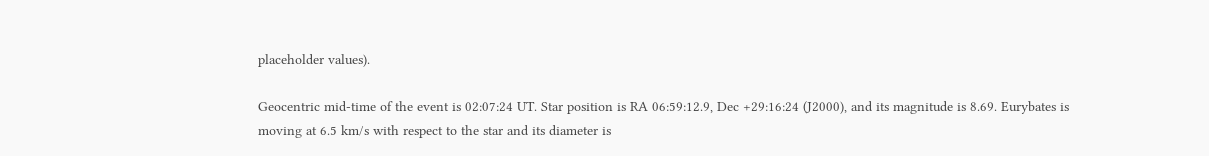placeholder values).

Geocentric mid-time of the event is 02:07:24 UT. Star position is RA 06:59:12.9, Dec +29:16:24 (J2000), and its magnitude is 8.69. Eurybates is moving at 6.5 km/s with respect to the star and its diameter is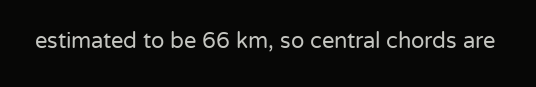estimated to be 66 km, so central chords are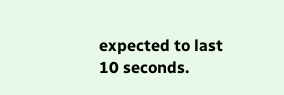expected to last 10 seconds.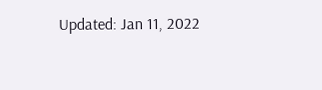Updated: Jan 11, 2022